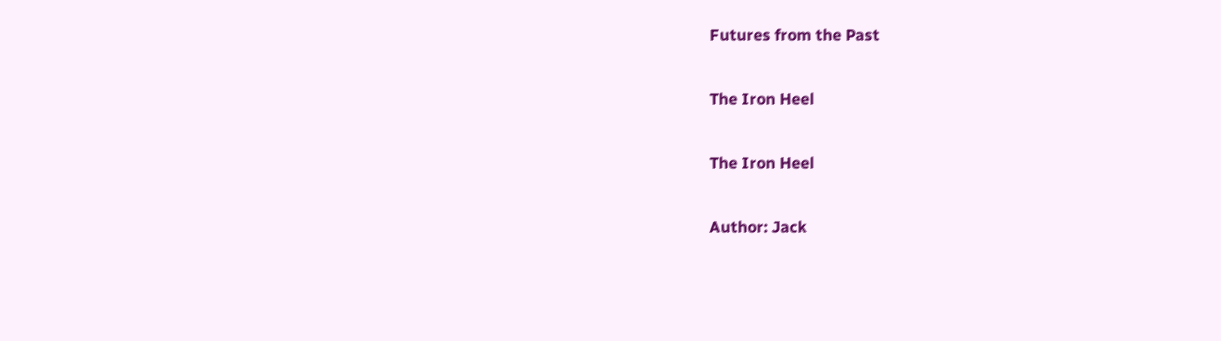Futures from the Past

The Iron Heel

The Iron Heel

Author: Jack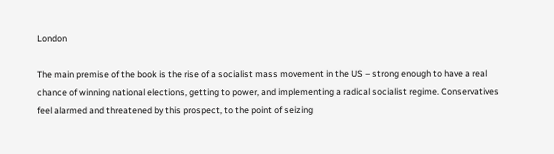London

The main premise of the book is the rise of a socialist mass movement in the US – strong enough to have a real chance of winning national elections, getting to power, and implementing a radical socialist regime. Conservatives feel alarmed and threatened by this prospect, to the point of seizing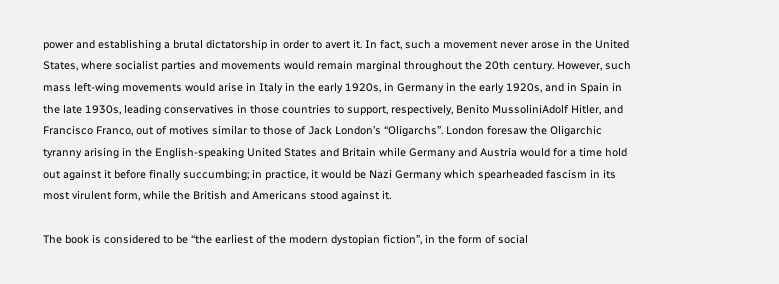power and establishing a brutal dictatorship in order to avert it. In fact, such a movement never arose in the United States, where socialist parties and movements would remain marginal throughout the 20th century. However, such mass left-wing movements would arise in Italy in the early 1920s, in Germany in the early 1920s, and in Spain in the late 1930s, leading conservatives in those countries to support, respectively, Benito MussoliniAdolf Hitler, and Francisco Franco, out of motives similar to those of Jack London’s “Oligarchs”. London foresaw the Oligarchic tyranny arising in the English-speaking United States and Britain while Germany and Austria would for a time hold out against it before finally succumbing; in practice, it would be Nazi Germany which spearheaded fascism in its most virulent form, while the British and Americans stood against it.

The book is considered to be “the earliest of the modern dystopian fiction”, in the form of social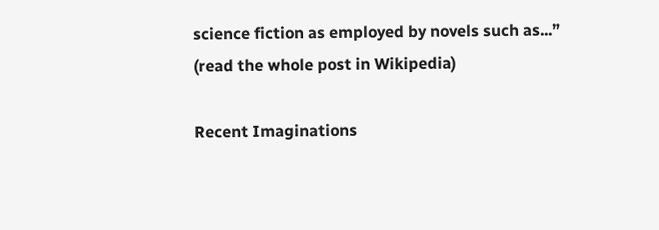science fiction as employed by novels such as...” (read the whole post in Wikipedia)

Recent Imaginations